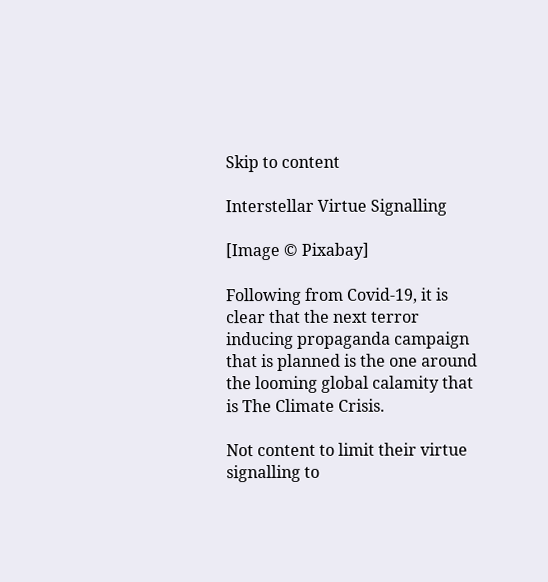Skip to content

Interstellar Virtue Signalling

[Image © Pixabay]

Following from Covid-19, it is clear that the next terror inducing propaganda campaign that is planned is the one around the looming global calamity that is The Climate Crisis.

Not content to limit their virtue signalling to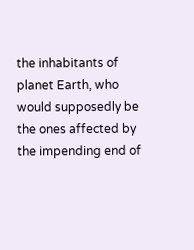the inhabitants of planet Earth, who would supposedly be the ones affected by the impending end of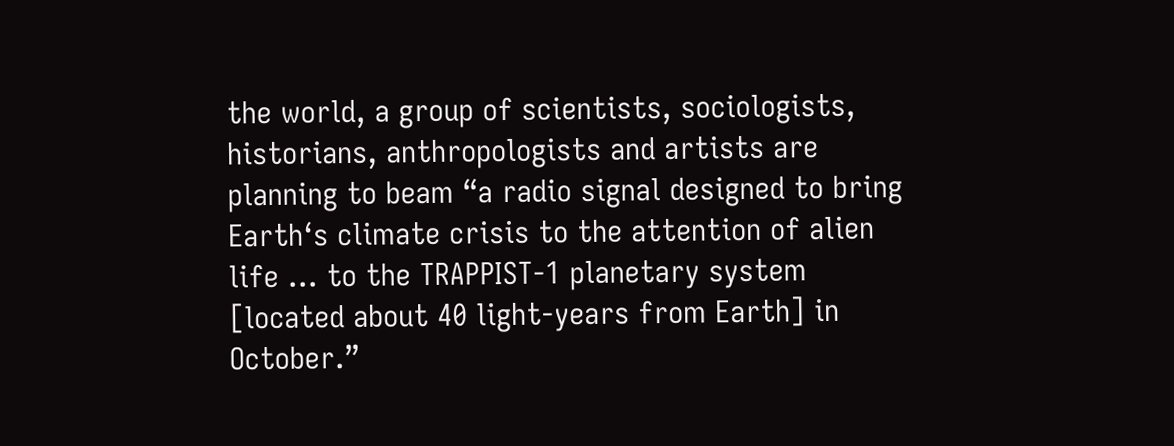the world, a group of scientists, sociologists, historians, anthropologists and artists are planning to beam “a radio signal designed to bring Earth‘s climate crisis to the attention of alien life … to the TRAPPIST-1 planetary system [located about 40 light-years from Earth] in October.”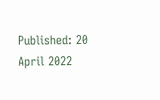Published: 20 April 2022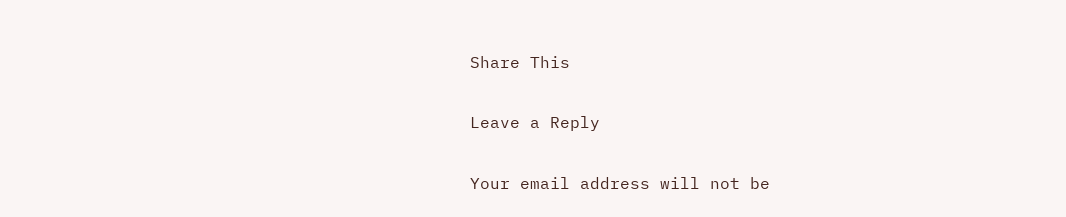Share This

Leave a Reply

Your email address will not be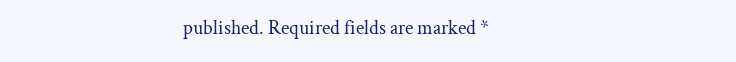published. Required fields are marked *